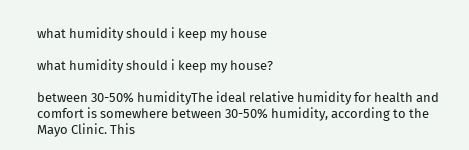what humidity should i keep my house

what humidity should i keep my house?

between 30-50% humidityThe ideal relative humidity for health and comfort is somewhere between 30-50% humidity, according to the Mayo Clinic. This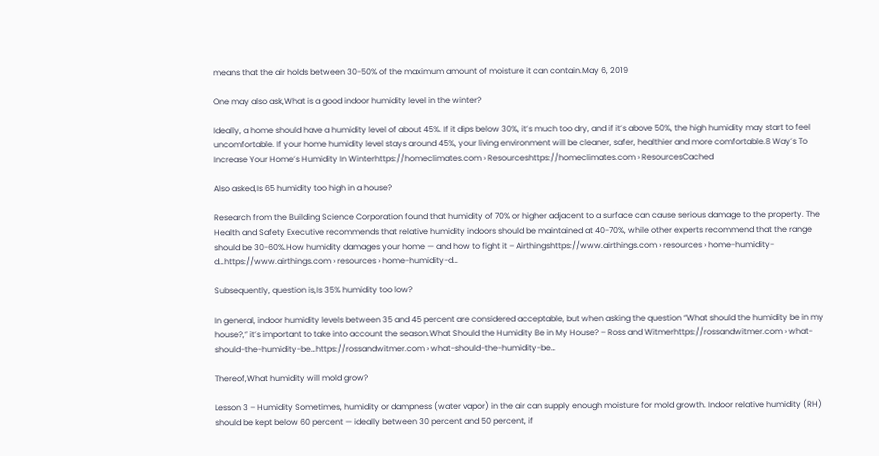means that the air holds between 30-50% of the maximum amount of moisture it can contain.May 6, 2019

One may also ask,What is a good indoor humidity level in the winter?

Ideally, a home should have a humidity level of about 45%. If it dips below 30%, it’s much too dry, and if it’s above 50%, the high humidity may start to feel uncomfortable. If your home humidity level stays around 45%, your living environment will be cleaner, safer, healthier and more comfortable.8 Way’s To Increase Your Home’s Humidity In Winterhttps://homeclimates.com › Resourceshttps://homeclimates.com › ResourcesCached

Also asked,Is 65 humidity too high in a house?

Research from the Building Science Corporation found that humidity of 70% or higher adjacent to a surface can cause serious damage to the property. The Health and Safety Executive recommends that relative humidity indoors should be maintained at 40-70%, while other experts recommend that the range should be 30-60%.How humidity damages your home — and how to fight it – Airthingshttps://www.airthings.com › resources › home-humidity-d…https://www.airthings.com › resources › home-humidity-d…

Subsequently, question is,Is 35% humidity too low?

In general, indoor humidity levels between 35 and 45 percent are considered acceptable, but when asking the question “What should the humidity be in my house?,” it’s important to take into account the season.What Should the Humidity Be in My House? – Ross and Witmerhttps://rossandwitmer.com › what-should-the-humidity-be…https://rossandwitmer.com › what-should-the-humidity-be…

Thereof,What humidity will mold grow?

Lesson 3 – Humidity Sometimes, humidity or dampness (water vapor) in the air can supply enough moisture for mold growth. Indoor relative humidity (RH) should be kept below 60 percent — ideally between 30 percent and 50 percent, if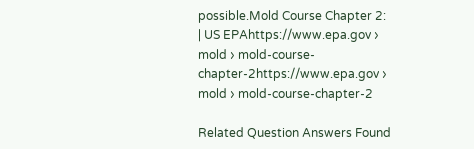possible.Mold Course Chapter 2: | US EPAhttps://www.epa.gov › mold › mold-course-chapter-2https://www.epa.gov › mold › mold-course-chapter-2

Related Question Answers Found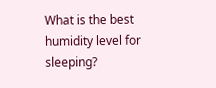What is the best humidity level for sleeping?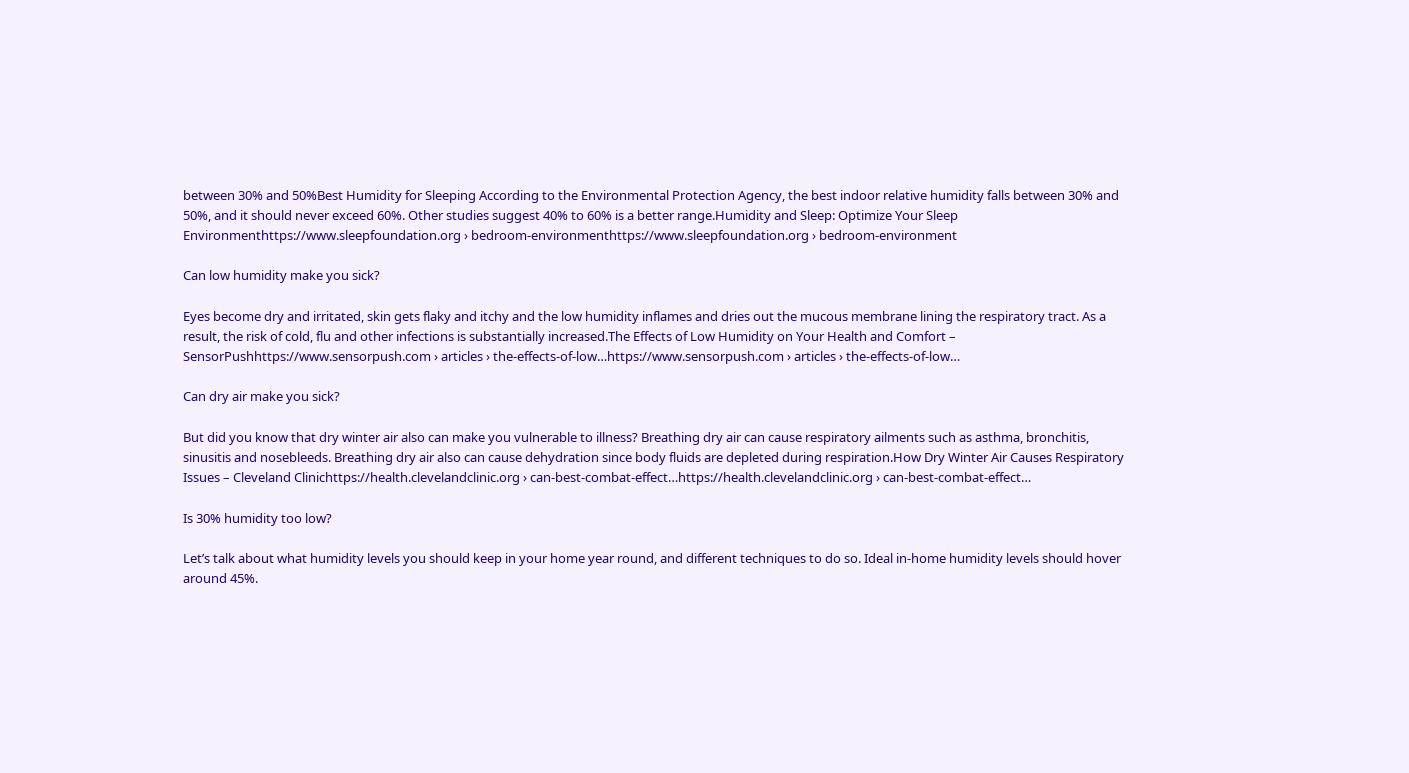between 30% and 50%Best Humidity for Sleeping According to the Environmental Protection Agency, the best indoor relative humidity falls between 30% and 50%, and it should never exceed 60%. Other studies suggest 40% to 60% is a better range.Humidity and Sleep: Optimize Your Sleep Environmenthttps://www.sleepfoundation.org › bedroom-environmenthttps://www.sleepfoundation.org › bedroom-environment

Can low humidity make you sick?

Eyes become dry and irritated, skin gets flaky and itchy and the low humidity inflames and dries out the mucous membrane lining the respiratory tract. As a result, the risk of cold, flu and other infections is substantially increased.The Effects of Low Humidity on Your Health and Comfort – SensorPushhttps://www.sensorpush.com › articles › the-effects-of-low…https://www.sensorpush.com › articles › the-effects-of-low…

Can dry air make you sick?

But did you know that dry winter air also can make you vulnerable to illness? Breathing dry air can cause respiratory ailments such as asthma, bronchitis, sinusitis and nosebleeds. Breathing dry air also can cause dehydration since body fluids are depleted during respiration.How Dry Winter Air Causes Respiratory Issues – Cleveland Clinichttps://health.clevelandclinic.org › can-best-combat-effect…https://health.clevelandclinic.org › can-best-combat-effect…

Is 30% humidity too low?

Let’s talk about what humidity levels you should keep in your home year round, and different techniques to do so. Ideal in-home humidity levels should hover around 45%.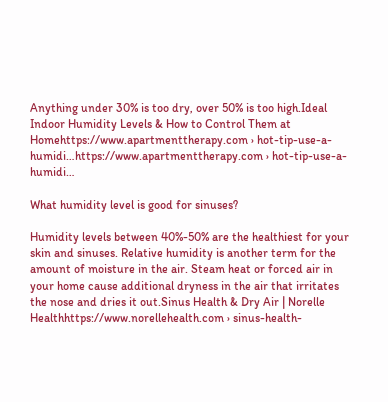Anything under 30% is too dry, over 50% is too high.Ideal Indoor Humidity Levels & How to Control Them at Homehttps://www.apartmenttherapy.com › hot-tip-use-a-humidi…https://www.apartmenttherapy.com › hot-tip-use-a-humidi…

What humidity level is good for sinuses?

Humidity levels between 40%-50% are the healthiest for your skin and sinuses. Relative humidity is another term for the amount of moisture in the air. Steam heat or forced air in your home cause additional dryness in the air that irritates the nose and dries it out.Sinus Health & Dry Air | Norelle Healthhttps://www.norellehealth.com › sinus-health-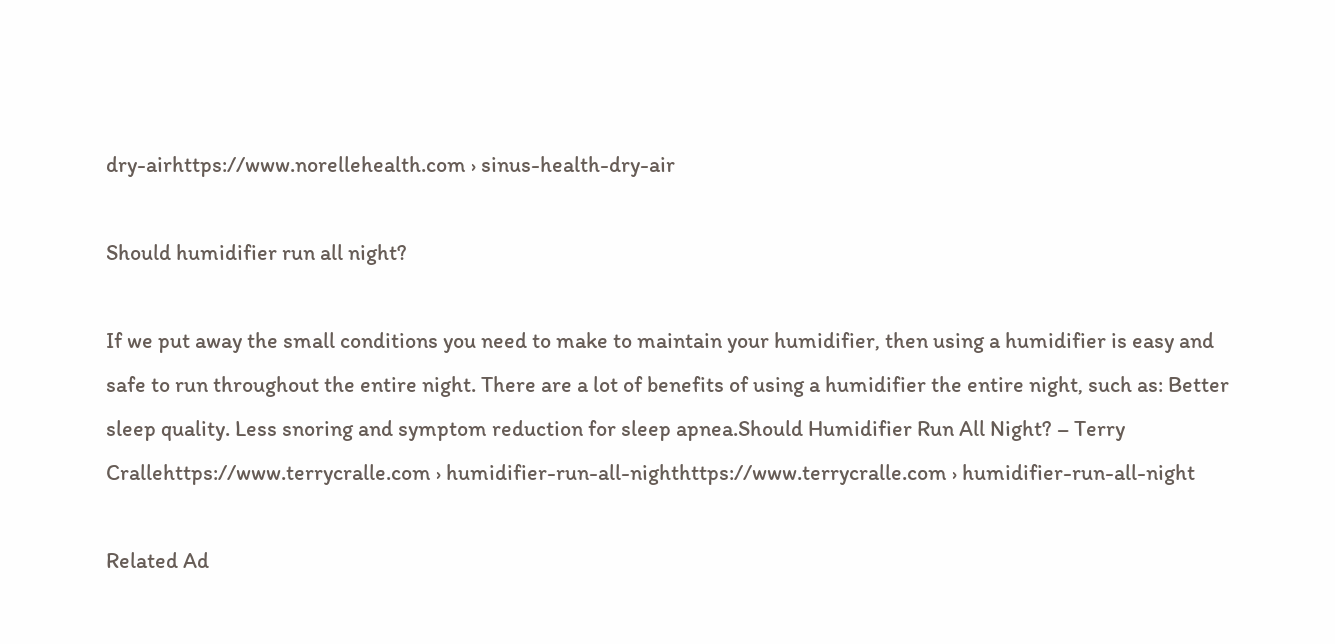dry-airhttps://www.norellehealth.com › sinus-health-dry-air

Should humidifier run all night?

If we put away the small conditions you need to make to maintain your humidifier, then using a humidifier is easy and safe to run throughout the entire night. There are a lot of benefits of using a humidifier the entire night, such as: Better sleep quality. Less snoring and symptom reduction for sleep apnea.Should Humidifier Run All Night? – Terry Crallehttps://www.terrycralle.com › humidifier-run-all-nighthttps://www.terrycralle.com › humidifier-run-all-night

Related Ad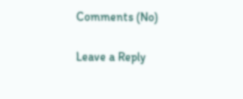Comments (No)

Leave a Reply